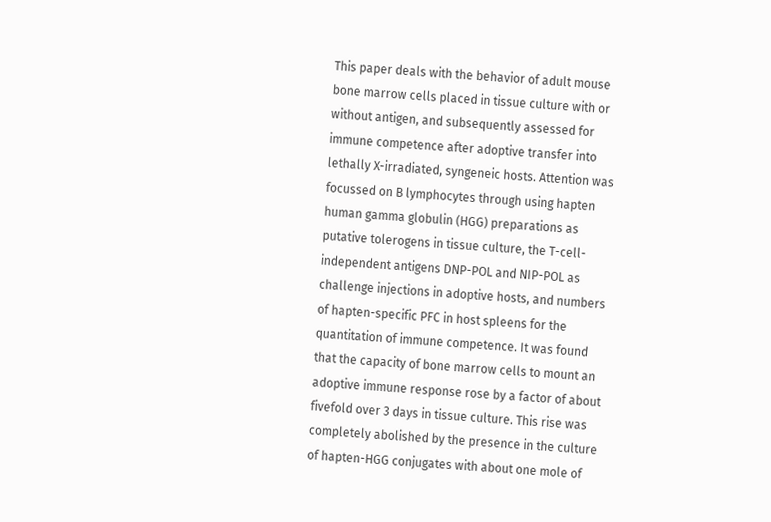This paper deals with the behavior of adult mouse bone marrow cells placed in tissue culture with or without antigen, and subsequently assessed for immune competence after adoptive transfer into lethally X-irradiated, syngeneic hosts. Attention was focussed on B lymphocytes through using hapten human gamma globulin (HGG) preparations as putative tolerogens in tissue culture, the T-cell-independent antigens DNP-POL and NIP-POL as challenge injections in adoptive hosts, and numbers of hapten-specific PFC in host spleens for the quantitation of immune competence. It was found that the capacity of bone marrow cells to mount an adoptive immune response rose by a factor of about fivefold over 3 days in tissue culture. This rise was completely abolished by the presence in the culture of hapten-HGG conjugates with about one mole of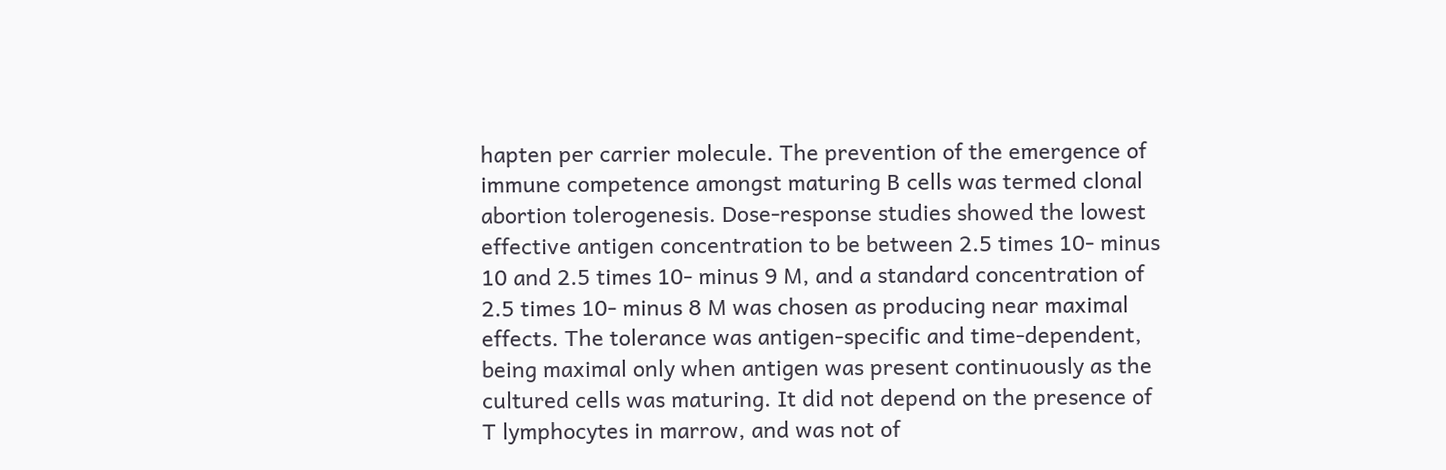hapten per carrier molecule. The prevention of the emergence of immune competence amongst maturing B cells was termed clonal abortion tolerogenesis. Dose-response studies showed the lowest effective antigen concentration to be between 2.5 times 10- minus 10 and 2.5 times 10- minus 9 M, and a standard concentration of 2.5 times 10- minus 8 M was chosen as producing near maximal effects. The tolerance was antigen-specific and time-dependent, being maximal only when antigen was present continuously as the cultured cells was maturing. It did not depend on the presence of T lymphocytes in marrow, and was not of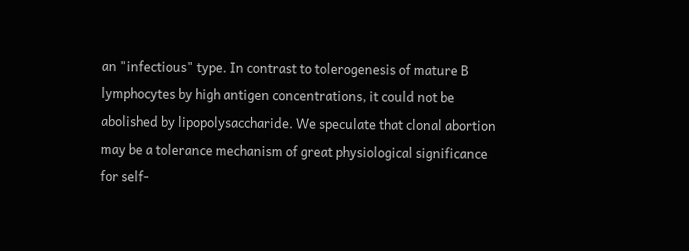an "infectious" type. In contrast to tolerogenesis of mature B lymphocytes by high antigen concentrations, it could not be abolished by lipopolysaccharide. We speculate that clonal abortion may be a tolerance mechanism of great physiological significance for self-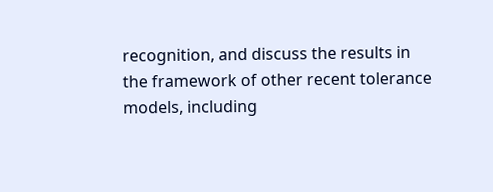recognition, and discuss the results in the framework of other recent tolerance models, including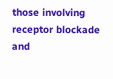those involving receptor blockade and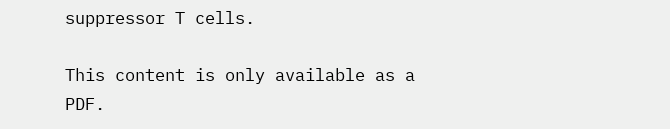suppressor T cells.

This content is only available as a PDF.